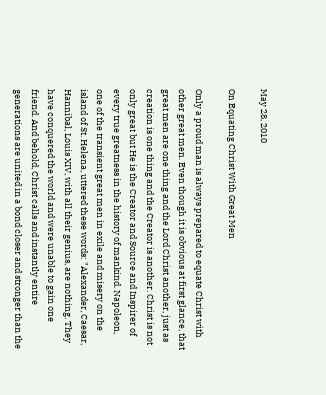May 28, 2010

On Equating Christ With Great Men

Only a proud man is always prepared to equate Christ with other great men. Even though it is obvious at first glance, that great men are one thing and the Lord Christ another, just as creation is one thing and the Creator is another. Christ is not only great but He is the Creator and Source and Inspirer of every true greatness in the history of mankind. Napoleon, one of the transient great men in exile and misery on the island of St. Helena, uttered these words: "Alexander, Caesar, Hannibal, Louis XIV, with all their genius, are nothing. They have conquered the world and were unable to gain one friend. And behold, Christ calls and instantly entire generations are united in a bond closer and stronger than the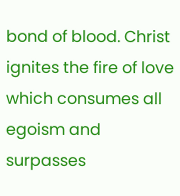bond of blood. Christ ignites the fire of love which consumes all egoism and surpasses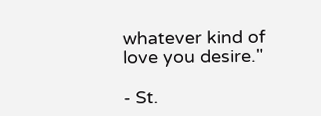whatever kind of love you desire."

- St.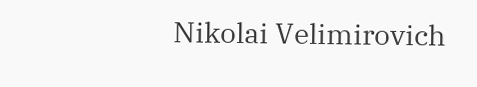Nikolai Velimirovich